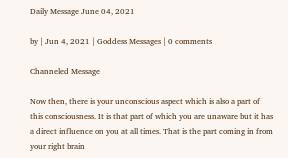Daily Message June 04, 2021

by | Jun 4, 2021 | Goddess Messages | 0 comments

Channeled Message

Now then, there is your unconscious aspect which is also a part of this consciousness. It is that part of which you are unaware but it has a direct influence on you at all times. That is the part coming in from your right brain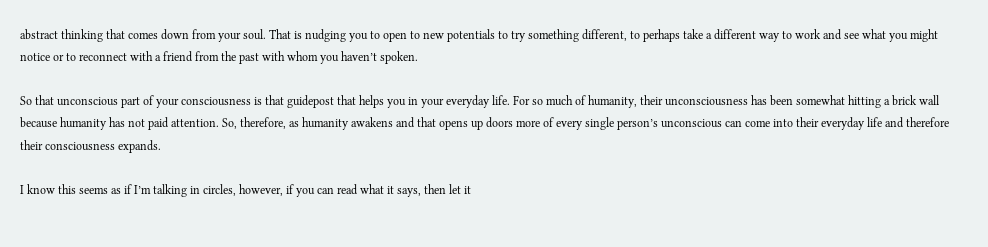abstract thinking that comes down from your soul. That is nudging you to open to new potentials to try something different, to perhaps take a different way to work and see what you might notice or to reconnect with a friend from the past with whom you haven’t spoken.

So that unconscious part of your consciousness is that guidepost that helps you in your everyday life. For so much of humanity, their unconsciousness has been somewhat hitting a brick wall because humanity has not paid attention. So, therefore, as humanity awakens and that opens up doors more of every single person’s unconscious can come into their everyday life and therefore their consciousness expands.

I know this seems as if I’m talking in circles, however, if you can read what it says, then let it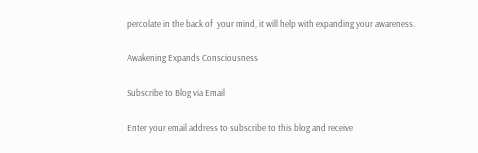percolate in the back of  your mind, it will help with expanding your awareness.

Awakening Expands Consciousness

Subscribe to Blog via Email

Enter your email address to subscribe to this blog and receive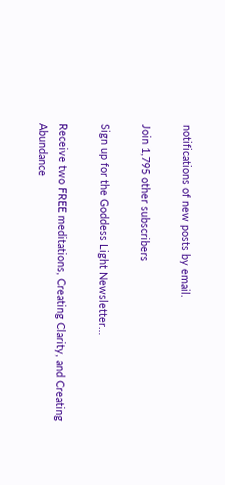notifications of new posts by email.

Join 1,795 other subscribers

Sign up for the Goddess Light Newsletter…

Receive two FREE meditations, Creating Clarity, and Creating Abundance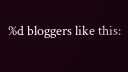%d bloggers like this: